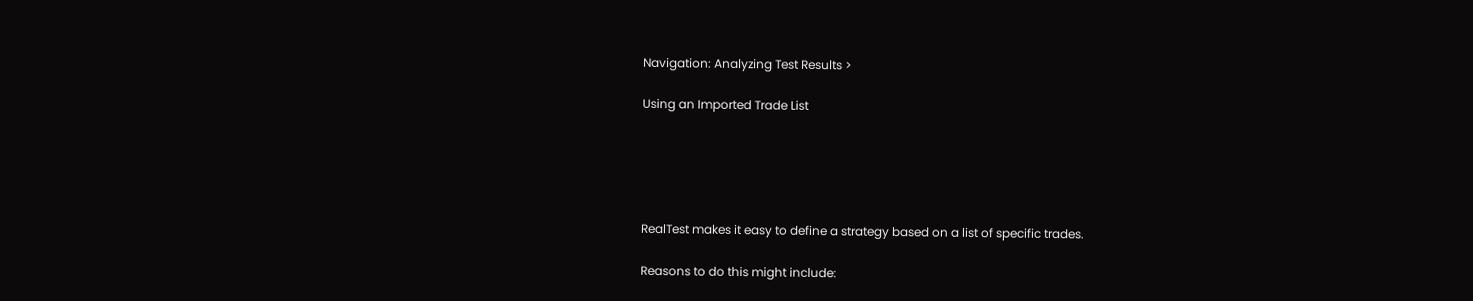Navigation: Analyzing Test Results >

Using an Imported Trade List





RealTest makes it easy to define a strategy based on a list of specific trades.

Reasons to do this might include: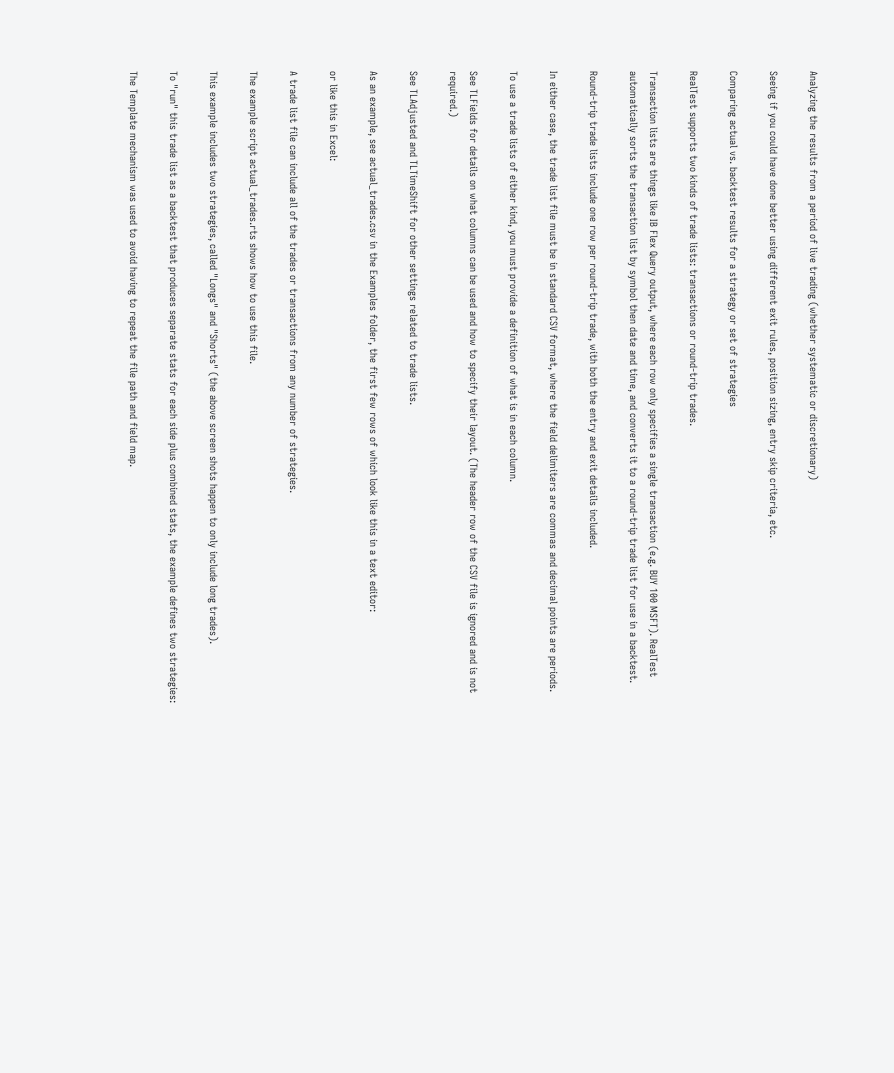Analyzing the results from a period of live trading (whether systematic or discretionary)

Seeing if you could have done better using different exit rules, position sizing, entry skip criteria, etc.

Comparing actual vs. backtest results for a strategy or set of strategies

RealTest supports two kinds of trade lists: transactions or round-trip trades.

Transaction lists are things like IB Flex Query output, where each row only specifies a single transaction (e.g. BUY 100 MSFT). RealTest automatically sorts the transaction list by symbol then date and time, and converts it to a round-trip trade list for use in a backtest.

Round-trip trade lists include one row per round-trip trade, with both the entry and exit details included.

In either case, the trade list file must be in standard CSV format, where the field delimiters are commas and decimal points are periods.

To use a trade lists of either kind, you must provide a definition of what is in each column.

See TLFields for details on what columns can be used and how to specify their layout. (The header row of the CSV file is ignored and is not required.)

See TLAdjusted and TLTimeShift for other settings related to trade lists.

As an example, see actual_trades.csv in the Examples folder, the first few rows of which look like this in a text editor:

or like this in Excel:

A trade list file can include all of the trades or transactions from any number of strategies.

The example script actual_trades.rts shows how to use this file.

This example includes two strategies, called "Longs" and "Shorts" (the above screen shots happen to only include long trades).

To "run" this trade list as a backtest that produces separate stats for each side plus combined stats, the example defines two strategies:

The Template mechanism was used to avoid having to repeat the file path and field map.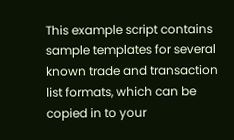This example script contains sample templates for several known trade and transaction list formats, which can be copied in to your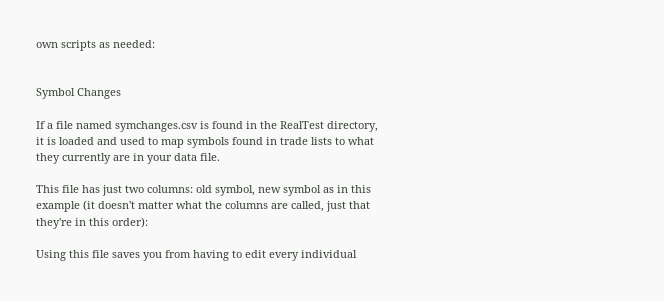own scripts as needed:


Symbol Changes

If a file named symchanges.csv is found in the RealTest directory, it is loaded and used to map symbols found in trade lists to what they currently are in your data file.

This file has just two columns: old symbol, new symbol as in this example (it doesn't matter what the columns are called, just that they're in this order):

Using this file saves you from having to edit every individual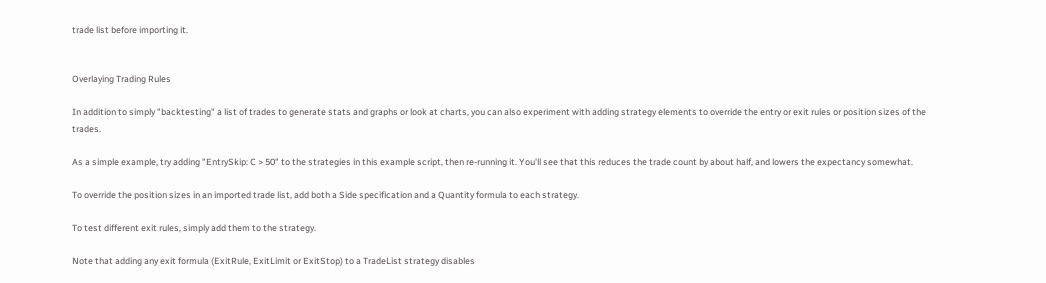trade list before importing it.


Overlaying Trading Rules

In addition to simply "backtesting" a list of trades to generate stats and graphs or look at charts, you can also experiment with adding strategy elements to override the entry or exit rules or position sizes of the trades.

As a simple example, try adding "EntrySkip: C > 50" to the strategies in this example script, then re-running it. You'll see that this reduces the trade count by about half, and lowers the expectancy somewhat.

To override the position sizes in an imported trade list, add both a Side specification and a Quantity formula to each strategy.

To test different exit rules, simply add them to the strategy.

Note that adding any exit formula (ExitRule, ExitLimit or ExitStop) to a TradeList strategy disables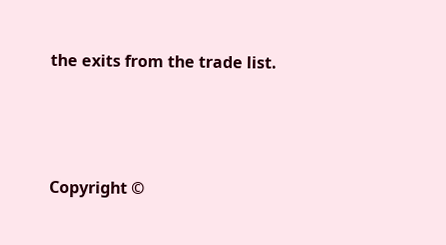the exits from the trade list.





Copyright ©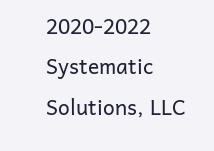2020-2022 Systematic Solutions, LLC